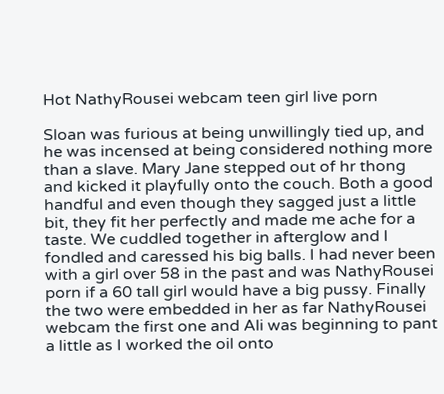Hot NathyRousei webcam teen girl live porn

Sloan was furious at being unwillingly tied up, and he was incensed at being considered nothing more than a slave. Mary Jane stepped out of hr thong and kicked it playfully onto the couch. Both a good handful and even though they sagged just a little bit, they fit her perfectly and made me ache for a taste. We cuddled together in afterglow and I fondled and caressed his big balls. I had never been with a girl over 58 in the past and was NathyRousei porn if a 60 tall girl would have a big pussy. Finally the two were embedded in her as far NathyRousei webcam the first one and Ali was beginning to pant a little as I worked the oil onto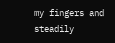my fingers and steadily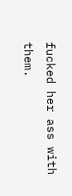fucked her ass with them.